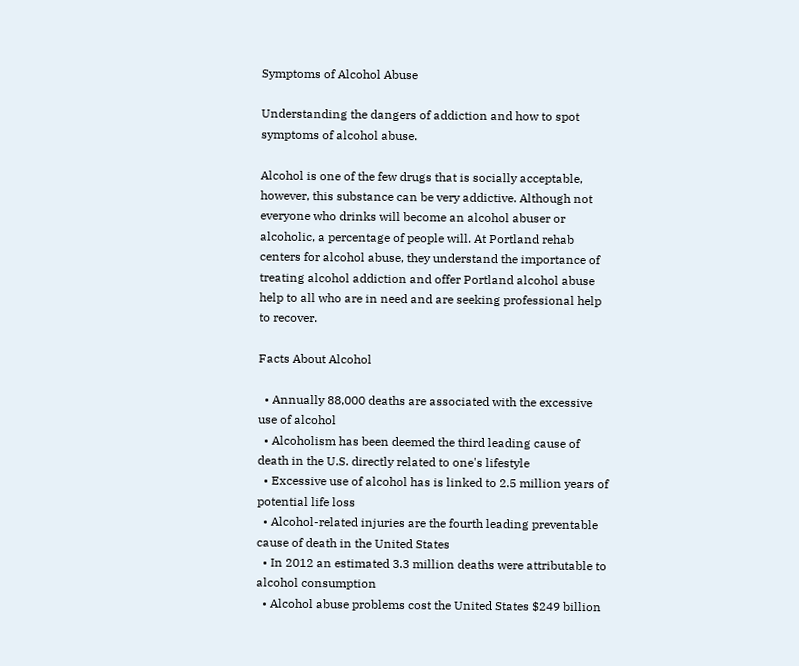Symptoms of Alcohol Abuse

Understanding the dangers of addiction and how to spot symptoms of alcohol abuse.

Alcohol is one of the few drugs that is socially acceptable, however, this substance can be very addictive. Although not everyone who drinks will become an alcohol abuser or alcoholic, a percentage of people will. At Portland rehab centers for alcohol abuse, they understand the importance of treating alcohol addiction and offer Portland alcohol abuse help to all who are in need and are seeking professional help to recover.

Facts About Alcohol

  • Annually 88,000 deaths are associated with the excessive use of alcohol
  • Alcoholism has been deemed the third leading cause of death in the U.S. directly related to one's lifestyle
  • Excessive use of alcohol has is linked to 2.5 million years of potential life loss
  • Alcohol-related injuries are the fourth leading preventable cause of death in the United States
  • In 2012 an estimated 3.3 million deaths were attributable to alcohol consumption
  • Alcohol abuse problems cost the United States $249 billion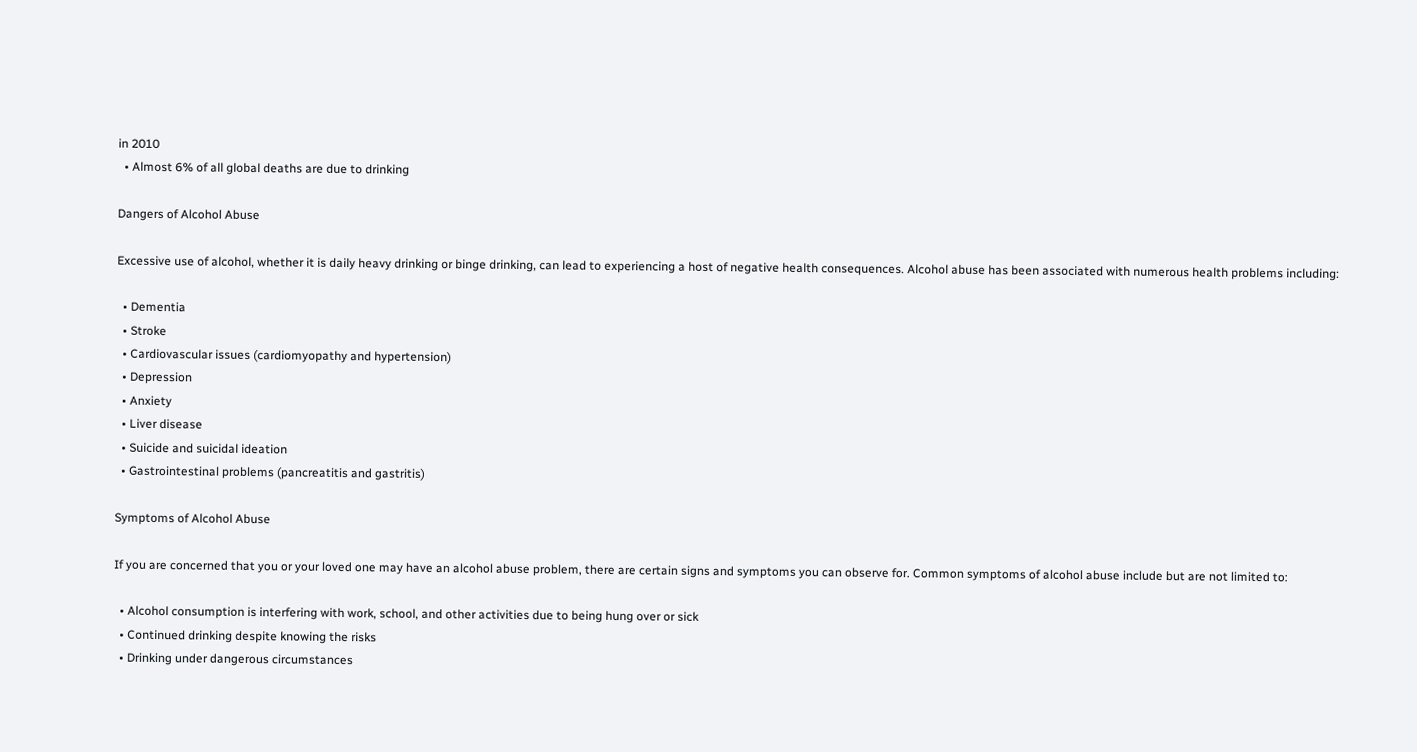in 2010
  • Almost 6% of all global deaths are due to drinking

Dangers of Alcohol Abuse

Excessive use of alcohol, whether it is daily heavy drinking or binge drinking, can lead to experiencing a host of negative health consequences. Alcohol abuse has been associated with numerous health problems including:

  • Dementia
  • Stroke
  • Cardiovascular issues (cardiomyopathy and hypertension)
  • Depression
  • Anxiety
  • Liver disease
  • Suicide and suicidal ideation
  • Gastrointestinal problems (pancreatitis and gastritis)

Symptoms of Alcohol Abuse

If you are concerned that you or your loved one may have an alcohol abuse problem, there are certain signs and symptoms you can observe for. Common symptoms of alcohol abuse include but are not limited to:

  • Alcohol consumption is interfering with work, school, and other activities due to being hung over or sick
  • Continued drinking despite knowing the risks
  • Drinking under dangerous circumstances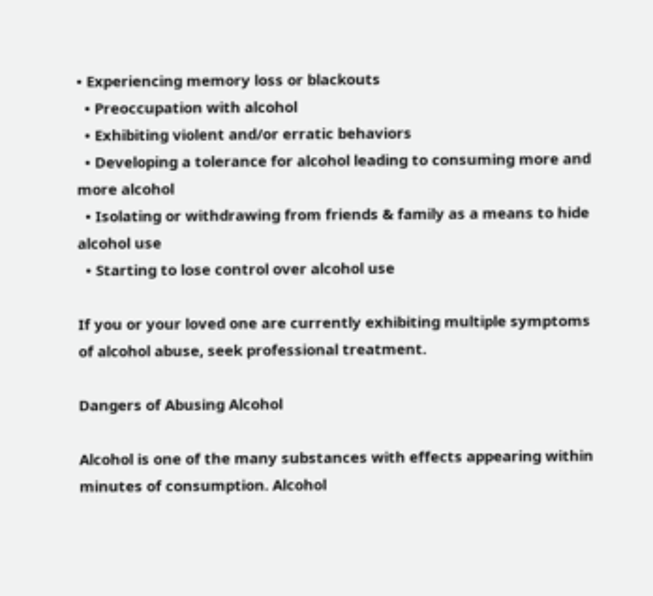• Experiencing memory loss or blackouts
  • Preoccupation with alcohol
  • Exhibiting violent and/or erratic behaviors
  • Developing a tolerance for alcohol leading to consuming more and more alcohol
  • Isolating or withdrawing from friends & family as a means to hide alcohol use
  • Starting to lose control over alcohol use

If you or your loved one are currently exhibiting multiple symptoms of alcohol abuse, seek professional treatment.

Dangers of Abusing Alcohol

Alcohol is one of the many substances with effects appearing within minutes of consumption. Alcohol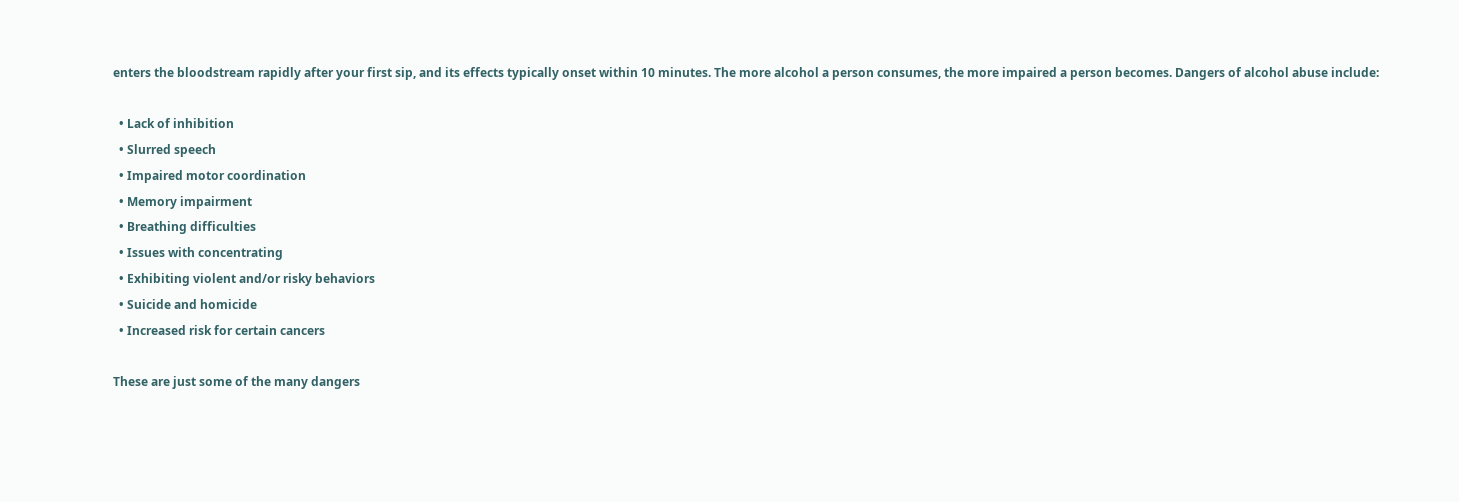enters the bloodstream rapidly after your first sip, and its effects typically onset within 10 minutes. The more alcohol a person consumes, the more impaired a person becomes. Dangers of alcohol abuse include:

  • Lack of inhibition
  • Slurred speech
  • Impaired motor coordination
  • Memory impairment
  • Breathing difficulties
  • Issues with concentrating
  • Exhibiting violent and/or risky behaviors
  • Suicide and homicide
  • Increased risk for certain cancers

These are just some of the many dangers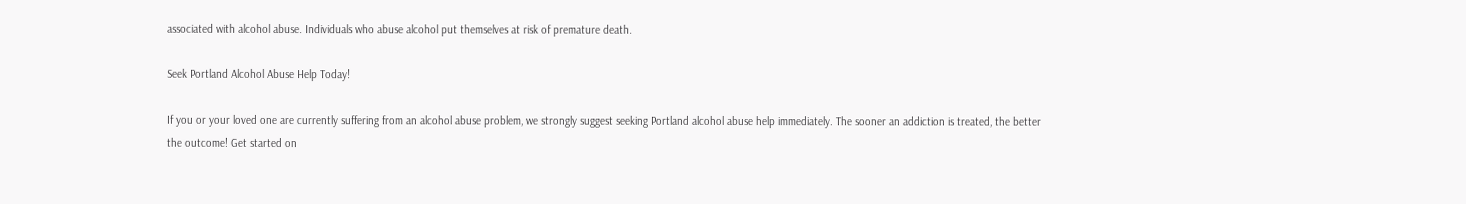associated with alcohol abuse. Individuals who abuse alcohol put themselves at risk of premature death.

Seek Portland Alcohol Abuse Help Today!

If you or your loved one are currently suffering from an alcohol abuse problem, we strongly suggest seeking Portland alcohol abuse help immediately. The sooner an addiction is treated, the better the outcome! Get started on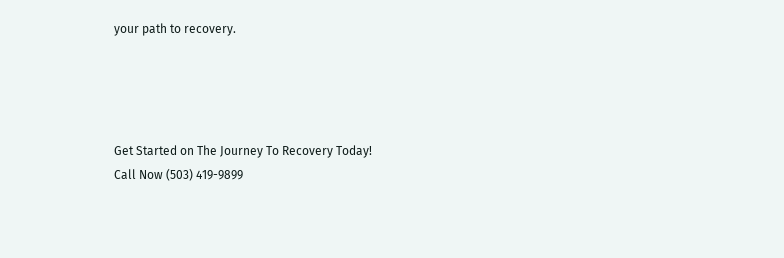your path to recovery.




Get Started on The Journey To Recovery Today!
Call Now (503) 419-9899